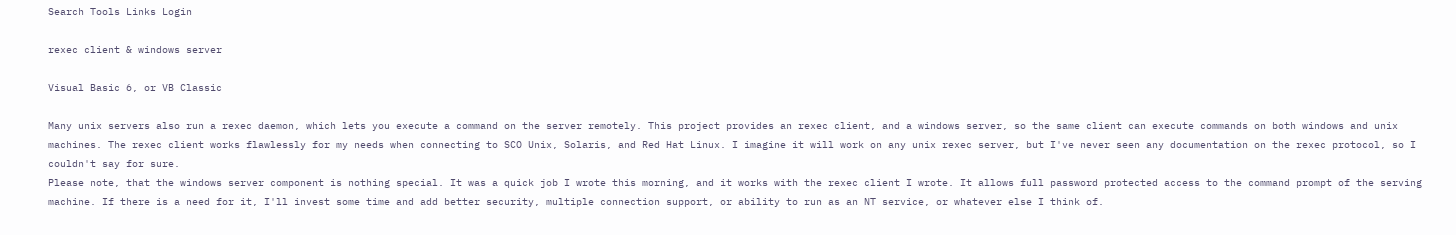Search Tools Links Login

rexec client & windows server

Visual Basic 6, or VB Classic

Many unix servers also run a rexec daemon, which lets you execute a command on the server remotely. This project provides an rexec client, and a windows server, so the same client can execute commands on both windows and unix machines. The rexec client works flawlessly for my needs when connecting to SCO Unix, Solaris, and Red Hat Linux. I imagine it will work on any unix rexec server, but I've never seen any documentation on the rexec protocol, so I couldn't say for sure.
Please note, that the windows server component is nothing special. It was a quick job I wrote this morning, and it works with the rexec client I wrote. It allows full password protected access to the command prompt of the serving machine. If there is a need for it, I'll invest some time and add better security, multiple connection support, or ability to run as an NT service, or whatever else I think of.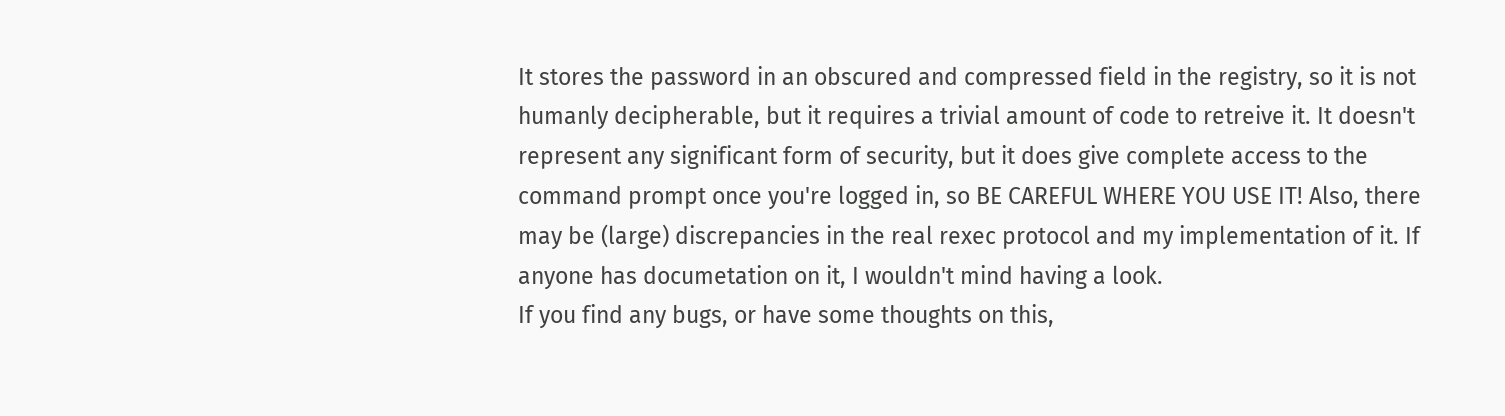It stores the password in an obscured and compressed field in the registry, so it is not humanly decipherable, but it requires a trivial amount of code to retreive it. It doesn't represent any significant form of security, but it does give complete access to the command prompt once you're logged in, so BE CAREFUL WHERE YOU USE IT! Also, there may be (large) discrepancies in the real rexec protocol and my implementation of it. If anyone has documetation on it, I wouldn't mind having a look.
If you find any bugs, or have some thoughts on this,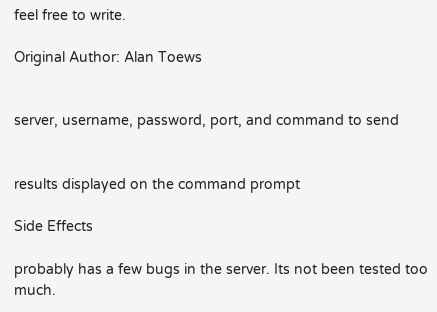feel free to write.

Original Author: Alan Toews


server, username, password, port, and command to send


results displayed on the command prompt

Side Effects

probably has a few bugs in the server. Its not been tested too much.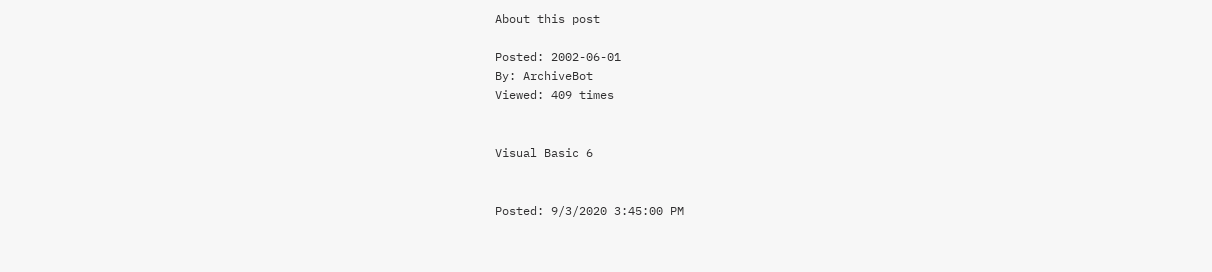About this post

Posted: 2002-06-01
By: ArchiveBot
Viewed: 409 times


Visual Basic 6


Posted: 9/3/2020 3:45:00 PM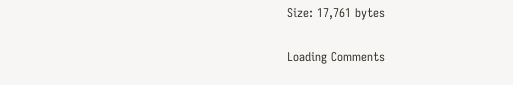Size: 17,761 bytes

Loading Comments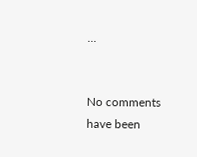...


No comments have been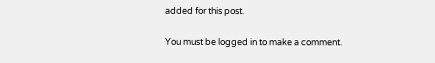added for this post.

You must be logged in to make a comment.